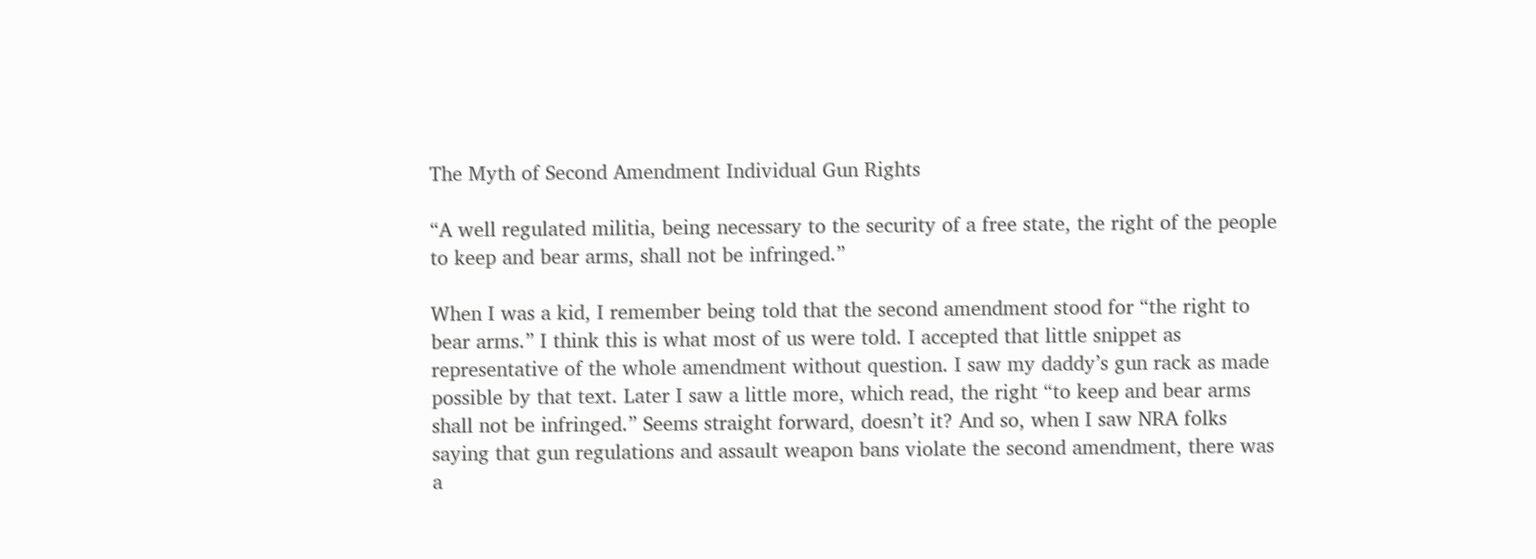The Myth of Second Amendment Individual Gun Rights

“A well regulated militia, being necessary to the security of a free state, the right of the people to keep and bear arms, shall not be infringed.”

When I was a kid, I remember being told that the second amendment stood for “the right to bear arms.” I think this is what most of us were told. I accepted that little snippet as representative of the whole amendment without question. I saw my daddy’s gun rack as made possible by that text. Later I saw a little more, which read, the right “to keep and bear arms shall not be infringed.” Seems straight forward, doesn’t it? And so, when I saw NRA folks saying that gun regulations and assault weapon bans violate the second amendment, there was a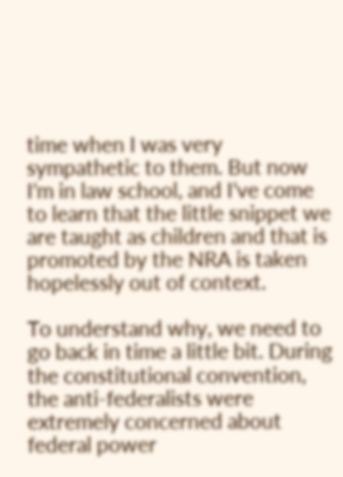time when I was very sympathetic to them. But now I’m in law school, and I’ve come to learn that the little snippet we are taught as children and that is promoted by the NRA is taken hopelessly out of context.

To understand why, we need to go back in time a little bit. During the constitutional convention, the anti-federalists were extremely concerned about federal power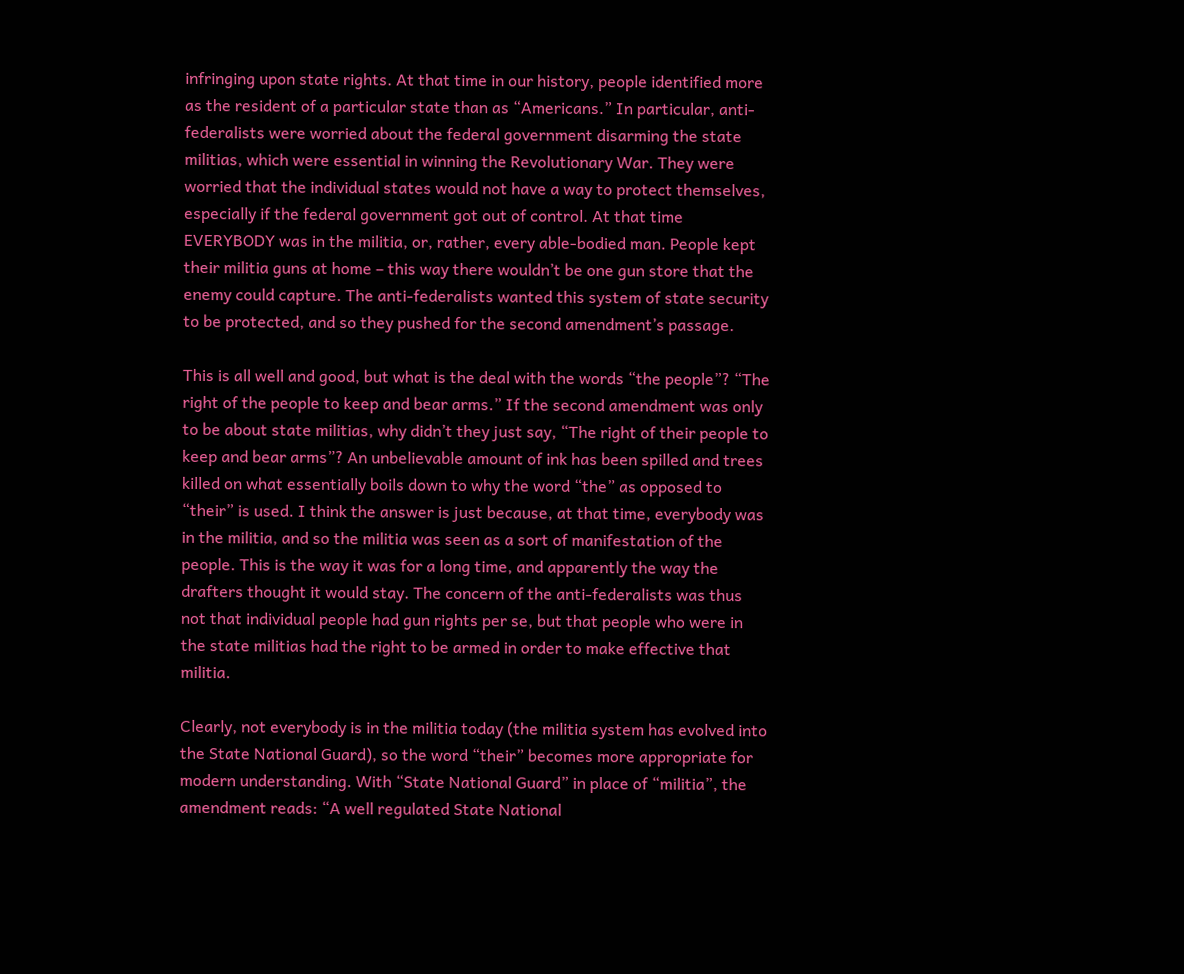infringing upon state rights. At that time in our history, people identified more as the resident of a particular state than as “Americans.” In particular, anti-federalists were worried about the federal government disarming the state militias, which were essential in winning the Revolutionary War. They were worried that the individual states would not have a way to protect themselves, especially if the federal government got out of control. At that time EVERYBODY was in the militia, or, rather, every able-bodied man. People kept their militia guns at home – this way there wouldn’t be one gun store that the enemy could capture. The anti-federalists wanted this system of state security to be protected, and so they pushed for the second amendment’s passage.

This is all well and good, but what is the deal with the words “the people”? “The right of the people to keep and bear arms.” If the second amendment was only to be about state militias, why didn’t they just say, “The right of their people to keep and bear arms”? An unbelievable amount of ink has been spilled and trees killed on what essentially boils down to why the word “the” as opposed to “their” is used. I think the answer is just because, at that time, everybody was in the militia, and so the militia was seen as a sort of manifestation of the people. This is the way it was for a long time, and apparently the way the drafters thought it would stay. The concern of the anti-federalists was thus not that individual people had gun rights per se, but that people who were in the state militias had the right to be armed in order to make effective that militia.

Clearly, not everybody is in the militia today (the militia system has evolved into the State National Guard), so the word “their” becomes more appropriate for modern understanding. With “State National Guard” in place of “militia”, the amendment reads: “A well regulated State National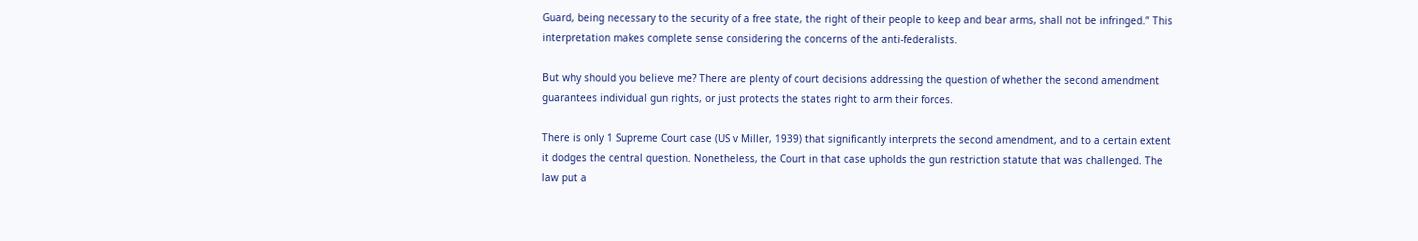Guard, being necessary to the security of a free state, the right of their people to keep and bear arms, shall not be infringed.” This interpretation makes complete sense considering the concerns of the anti-federalists.

But why should you believe me? There are plenty of court decisions addressing the question of whether the second amendment guarantees individual gun rights, or just protects the states right to arm their forces.

There is only 1 Supreme Court case (US v Miller, 1939) that significantly interprets the second amendment, and to a certain extent it dodges the central question. Nonetheless, the Court in that case upholds the gun restriction statute that was challenged. The law put a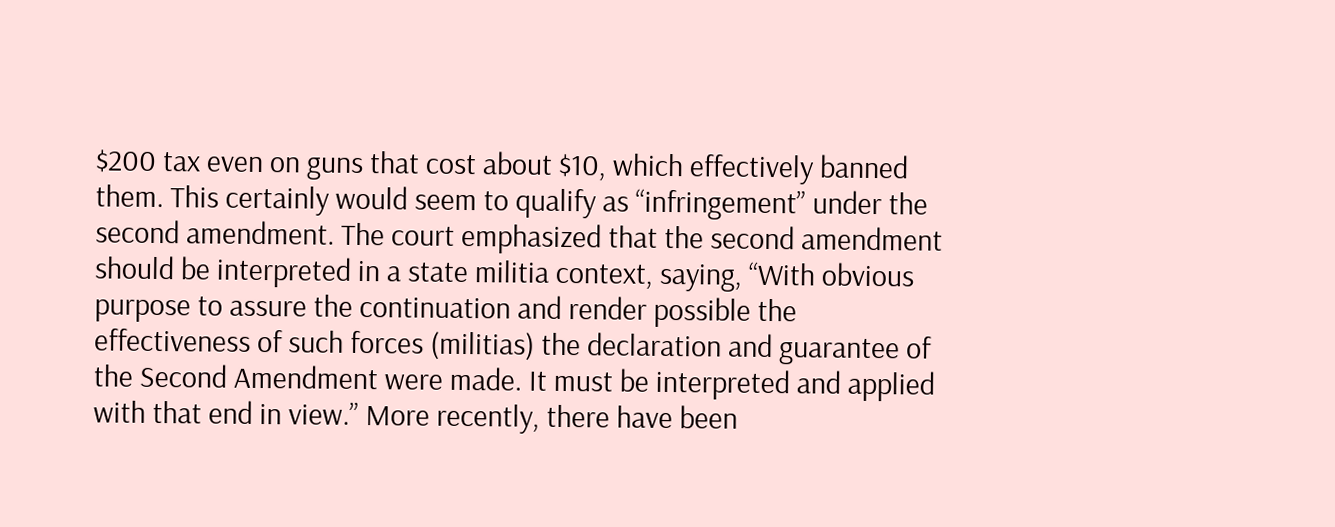$200 tax even on guns that cost about $10, which effectively banned them. This certainly would seem to qualify as “infringement” under the second amendment. The court emphasized that the second amendment should be interpreted in a state militia context, saying, “With obvious purpose to assure the continuation and render possible the effectiveness of such forces (militias) the declaration and guarantee of the Second Amendment were made. It must be interpreted and applied with that end in view.” More recently, there have been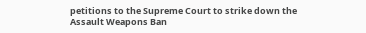petitions to the Supreme Court to strike down the Assault Weapons Ban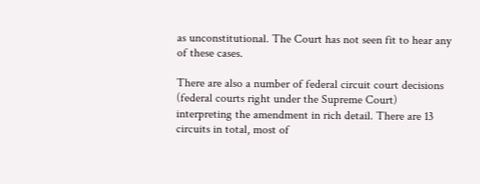as unconstitutional. The Court has not seen fit to hear any of these cases.

There are also a number of federal circuit court decisions (federal courts right under the Supreme Court) interpreting the amendment in rich detail. There are 13 circuits in total, most of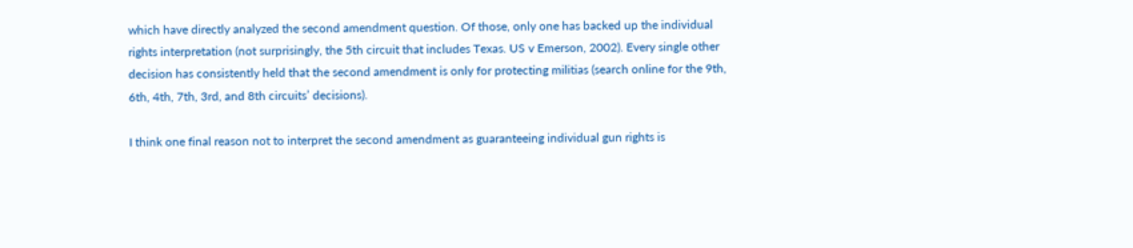which have directly analyzed the second amendment question. Of those, only one has backed up the individual rights interpretation (not surprisingly, the 5th circuit that includes Texas. US v Emerson, 2002). Every single other decision has consistently held that the second amendment is only for protecting militias (search online for the 9th, 6th, 4th, 7th, 3rd, and 8th circuits’ decisions).

I think one final reason not to interpret the second amendment as guaranteeing individual gun rights is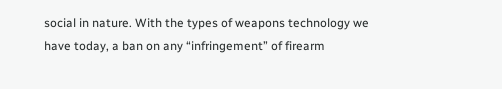social in nature. With the types of weapons technology we have today, a ban on any “infringement” of firearm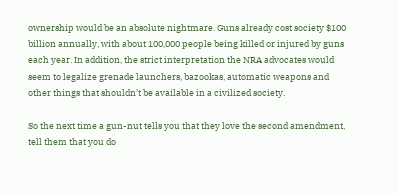ownership would be an absolute nightmare. Guns already cost society $100 billion annually, with about 100,000 people being killed or injured by guns each year. In addition, the strict interpretation the NRA advocates would seem to legalize grenade launchers, bazookas, automatic weapons and other things that shouldn’t be available in a civilized society.

So the next time a gun-nut tells you that they love the second amendment, tell them that you do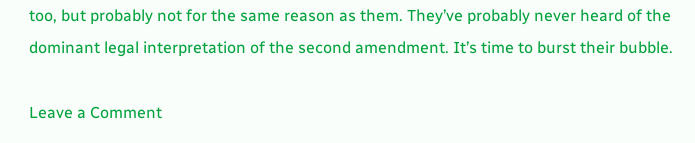too, but probably not for the same reason as them. They’ve probably never heard of the dominant legal interpretation of the second amendment. It’s time to burst their bubble.

Leave a Comment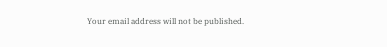Your email address will not be published.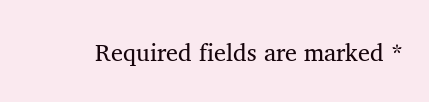Required fields are marked *